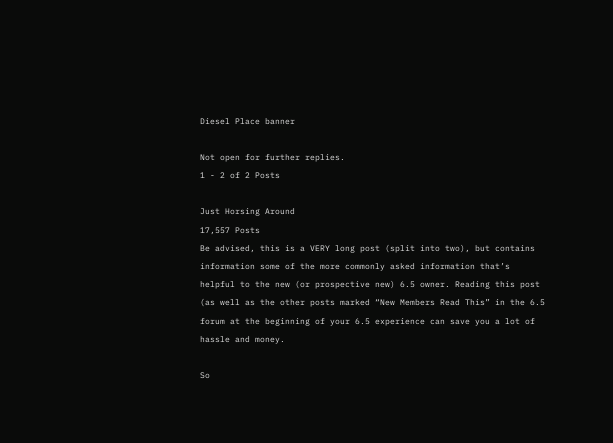Diesel Place banner

Not open for further replies.
1 - 2 of 2 Posts

Just Horsing Around
17,557 Posts
Be advised, this is a VERY long post (split into two), but contains information some of the more commonly asked information that’s helpful to the new (or prospective new) 6.5 owner. Reading this post (as well as the other posts marked “New Members Read This” in the 6.5 forum at the beginning of your 6.5 experience can save you a lot of hassle and money.

So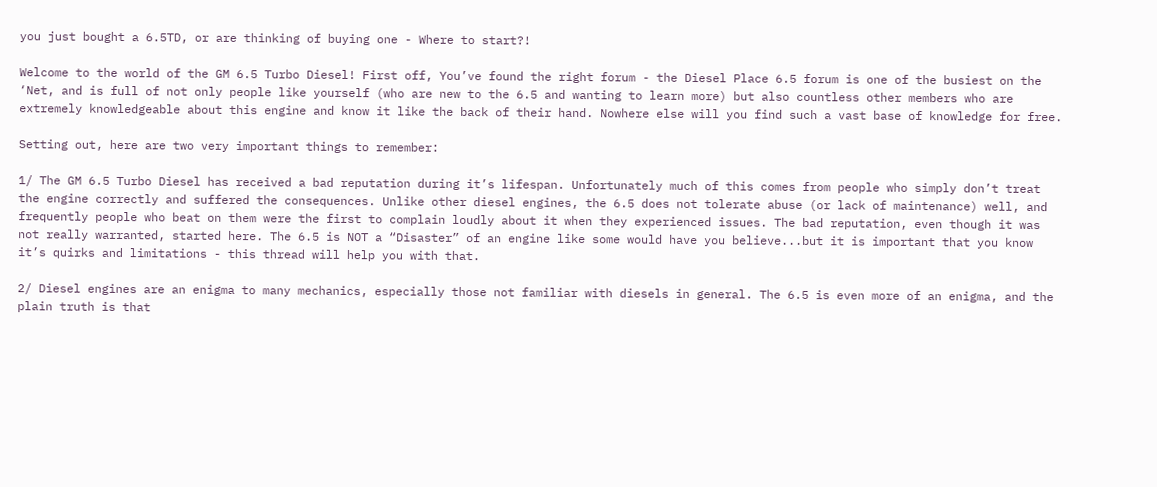you just bought a 6.5TD, or are thinking of buying one - Where to start?!

Welcome to the world of the GM 6.5 Turbo Diesel! First off, You’ve found the right forum - the Diesel Place 6.5 forum is one of the busiest on the ‘Net, and is full of not only people like yourself (who are new to the 6.5 and wanting to learn more) but also countless other members who are extremely knowledgeable about this engine and know it like the back of their hand. Nowhere else will you find such a vast base of knowledge for free.

Setting out, here are two very important things to remember:

1/ The GM 6.5 Turbo Diesel has received a bad reputation during it’s lifespan. Unfortunately much of this comes from people who simply don’t treat the engine correctly and suffered the consequences. Unlike other diesel engines, the 6.5 does not tolerate abuse (or lack of maintenance) well, and frequently people who beat on them were the first to complain loudly about it when they experienced issues. The bad reputation, even though it was not really warranted, started here. The 6.5 is NOT a “Disaster” of an engine like some would have you believe...but it is important that you know it’s quirks and limitations - this thread will help you with that.

2/ Diesel engines are an enigma to many mechanics, especially those not familiar with diesels in general. The 6.5 is even more of an enigma, and the plain truth is that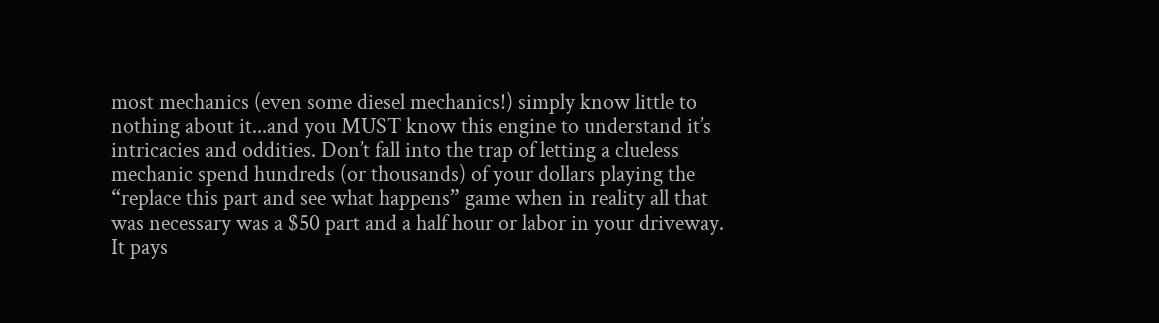most mechanics (even some diesel mechanics!) simply know little to nothing about it...and you MUST know this engine to understand it’s intricacies and oddities. Don’t fall into the trap of letting a clueless mechanic spend hundreds (or thousands) of your dollars playing the “replace this part and see what happens” game when in reality all that was necessary was a $50 part and a half hour or labor in your driveway. It pays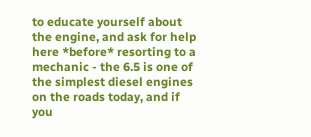to educate yourself about the engine, and ask for help here *before* resorting to a mechanic - the 6.5 is one of the simplest diesel engines on the roads today, and if you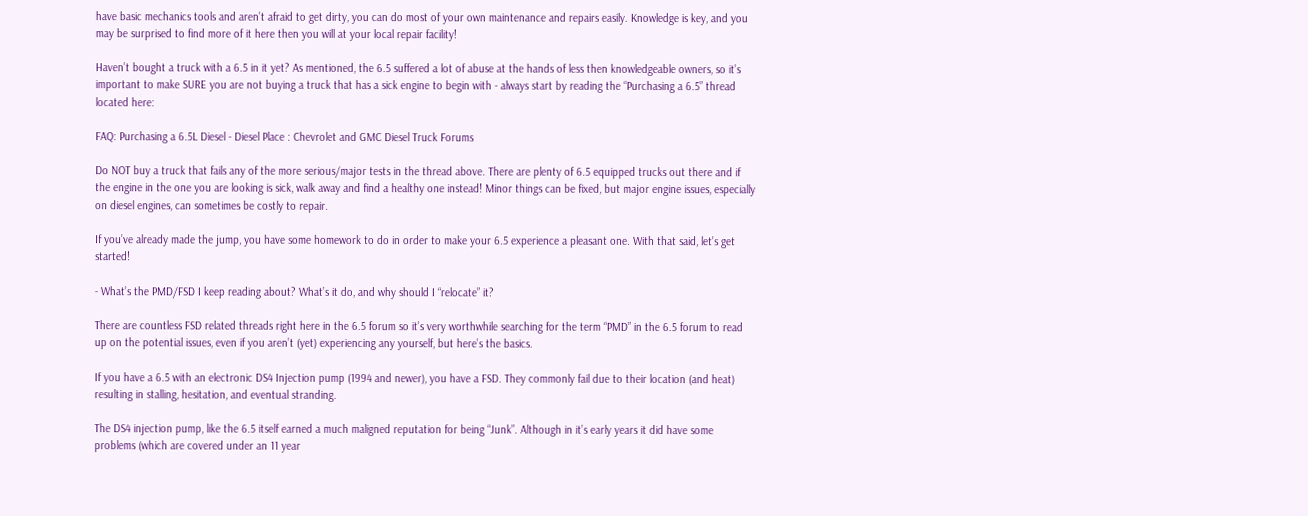have basic mechanics tools and aren’t afraid to get dirty, you can do most of your own maintenance and repairs easily. Knowledge is key, and you may be surprised to find more of it here then you will at your local repair facility!

Haven’t bought a truck with a 6.5 in it yet? As mentioned, the 6.5 suffered a lot of abuse at the hands of less then knowledgeable owners, so it’s important to make SURE you are not buying a truck that has a sick engine to begin with - always start by reading the “Purchasing a 6.5” thread located here:

FAQ: Purchasing a 6.5L Diesel - Diesel Place : Chevrolet and GMC Diesel Truck Forums

Do NOT buy a truck that fails any of the more serious/major tests in the thread above. There are plenty of 6.5 equipped trucks out there and if the engine in the one you are looking is sick, walk away and find a healthy one instead! Minor things can be fixed, but major engine issues, especially on diesel engines, can sometimes be costly to repair.

If you’ve already made the jump, you have some homework to do in order to make your 6.5 experience a pleasant one. With that said, let’s get started!

- What’s the PMD/FSD I keep reading about? What’s it do, and why should I “relocate” it?

There are countless FSD related threads right here in the 6.5 forum so it’s very worthwhile searching for the term “PMD” in the 6.5 forum to read up on the potential issues, even if you aren’t (yet) experiencing any yourself, but here’s the basics.

If you have a 6.5 with an electronic DS4 Injection pump (1994 and newer), you have a FSD. They commonly fail due to their location (and heat) resulting in stalling, hesitation, and eventual stranding.

The DS4 injection pump, like the 6.5 itself earned a much maligned reputation for being “Junk”. Although in it’s early years it did have some problems (which are covered under an 11 year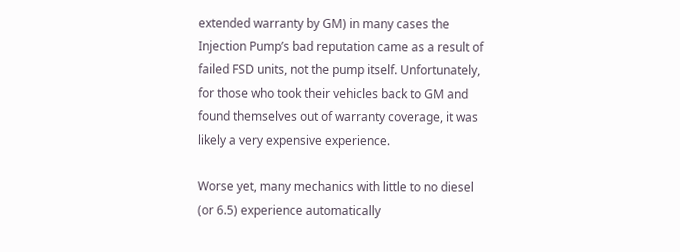extended warranty by GM) in many cases the Injection Pump’s bad reputation came as a result of failed FSD units, not the pump itself. Unfortunately, for those who took their vehicles back to GM and found themselves out of warranty coverage, it was likely a very expensive experience.

Worse yet, many mechanics with little to no diesel (or 6.5) experience automatically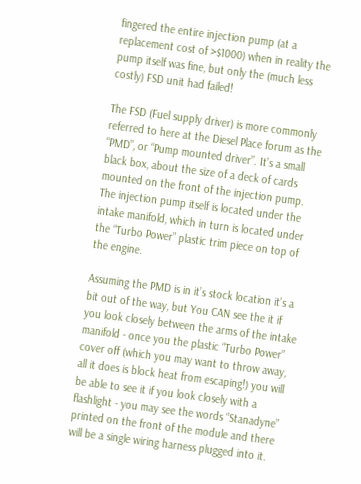fingered the entire injection pump (at a replacement cost of >$1000) when in reality the pump itself was fine, but only the (much less costly) FSD unit had failed!

The FSD (Fuel supply driver) is more commonly referred to here at the Diesel Place forum as the “PMD”, or “Pump mounted driver”. It’s a small black box, about the size of a deck of cards mounted on the front of the injection pump. The injection pump itself is located under the intake manifold, which in turn is located under the “Turbo Power” plastic trim piece on top of the engine.

Assuming the PMD is in it’s stock location it’s a bit out of the way, but You CAN see the it if you look closely between the arms of the intake manifold - once you the plastic “Turbo Power” cover off (which you may want to throw away, all it does is block heat from escaping!) you will be able to see it if you look closely with a flashlight - you may see the words “Stanadyne” printed on the front of the module and there will be a single wiring harness plugged into it.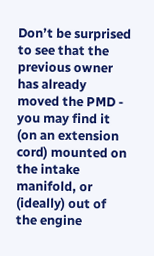Don’t be surprised to see that the previous owner has already moved the PMD - you may find it (on an extension cord) mounted on the intake manifold, or (ideally) out of the engine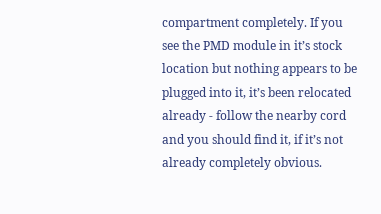compartment completely. If you see the PMD module in it’s stock location but nothing appears to be plugged into it, it’s been relocated already - follow the nearby cord and you should find it, if it’s not already completely obvious.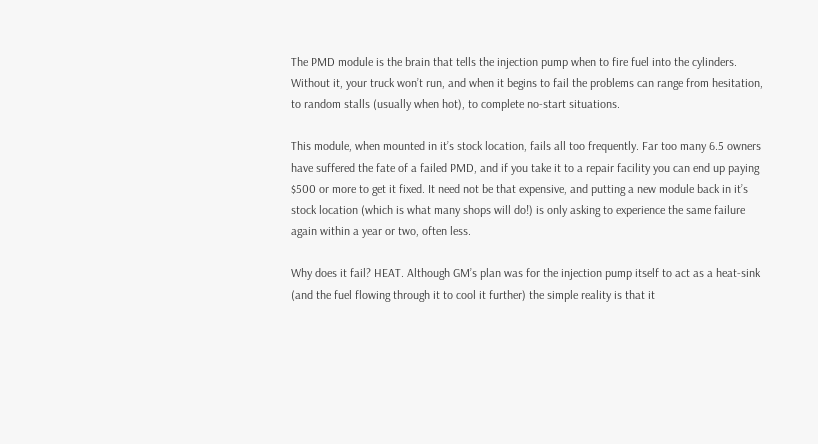The PMD module is the brain that tells the injection pump when to fire fuel into the cylinders. Without it, your truck won’t run, and when it begins to fail the problems can range from hesitation, to random stalls (usually when hot), to complete no-start situations.

This module, when mounted in it’s stock location, fails all too frequently. Far too many 6.5 owners have suffered the fate of a failed PMD, and if you take it to a repair facility you can end up paying $500 or more to get it fixed. It need not be that expensive, and putting a new module back in it’s stock location (which is what many shops will do!) is only asking to experience the same failure again within a year or two, often less.

Why does it fail? HEAT. Although GM’s plan was for the injection pump itself to act as a heat-sink (and the fuel flowing through it to cool it further) the simple reality is that it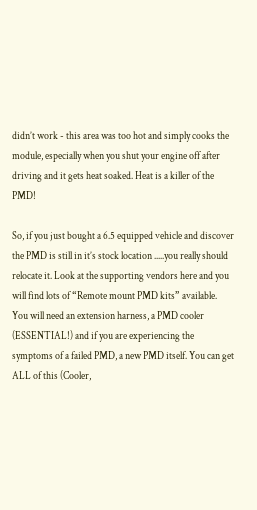didn’t work - this area was too hot and simply cooks the module, especially when you shut your engine off after driving and it gets heat soaked. Heat is a killer of the PMD!

So, if you just bought a 6.5 equipped vehicle and discover the PMD is still in it’s stock location .....you really should relocate it. Look at the supporting vendors here and you will find lots of “Remote mount PMD kits” available. You will need an extension harness, a PMD cooler (ESSENTIAL!) and if you are experiencing the symptoms of a failed PMD, a new PMD itself. You can get ALL of this (Cooler,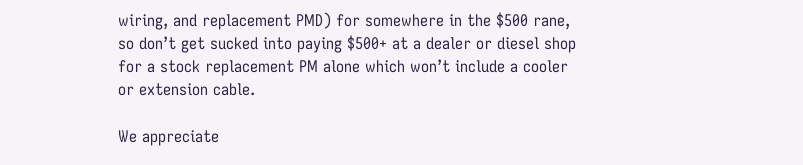wiring, and replacement PMD) for somewhere in the $500 rane, so don’t get sucked into paying $500+ at a dealer or diesel shop for a stock replacement PM alone which won’t include a cooler or extension cable.

We appreciate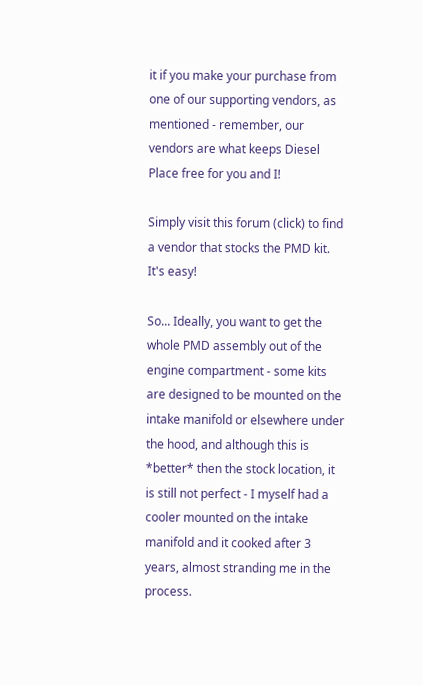it if you make your purchase from one of our supporting vendors, as mentioned - remember, our vendors are what keeps Diesel Place free for you and I!

Simply visit this forum (click) to find a vendor that stocks the PMD kit. It's easy!

So... Ideally, you want to get the whole PMD assembly out of the engine compartment - some kits are designed to be mounted on the intake manifold or elsewhere under the hood, and although this is *better* then the stock location, it is still not perfect - I myself had a cooler mounted on the intake manifold and it cooked after 3 years, almost stranding me in the process.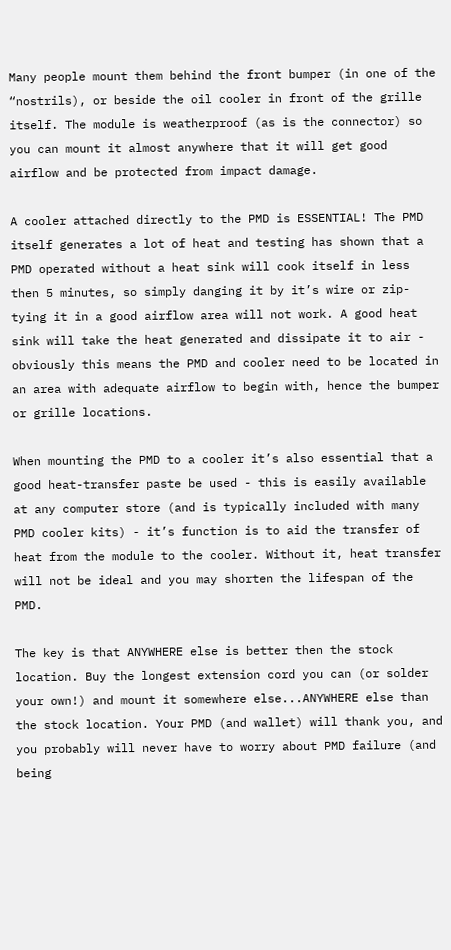Many people mount them behind the front bumper (in one of the “nostrils), or beside the oil cooler in front of the grille itself. The module is weatherproof (as is the connector) so you can mount it almost anywhere that it will get good airflow and be protected from impact damage.

A cooler attached directly to the PMD is ESSENTIAL! The PMD itself generates a lot of heat and testing has shown that a PMD operated without a heat sink will cook itself in less then 5 minutes, so simply danging it by it’s wire or zip-tying it in a good airflow area will not work. A good heat sink will take the heat generated and dissipate it to air - obviously this means the PMD and cooler need to be located in an area with adequate airflow to begin with, hence the bumper or grille locations.

When mounting the PMD to a cooler it’s also essential that a good heat-transfer paste be used - this is easily available at any computer store (and is typically included with many PMD cooler kits) - it’s function is to aid the transfer of heat from the module to the cooler. Without it, heat transfer will not be ideal and you may shorten the lifespan of the PMD.

The key is that ANYWHERE else is better then the stock location. Buy the longest extension cord you can (or solder your own!) and mount it somewhere else...ANYWHERE else than the stock location. Your PMD (and wallet) will thank you, and you probably will never have to worry about PMD failure (and being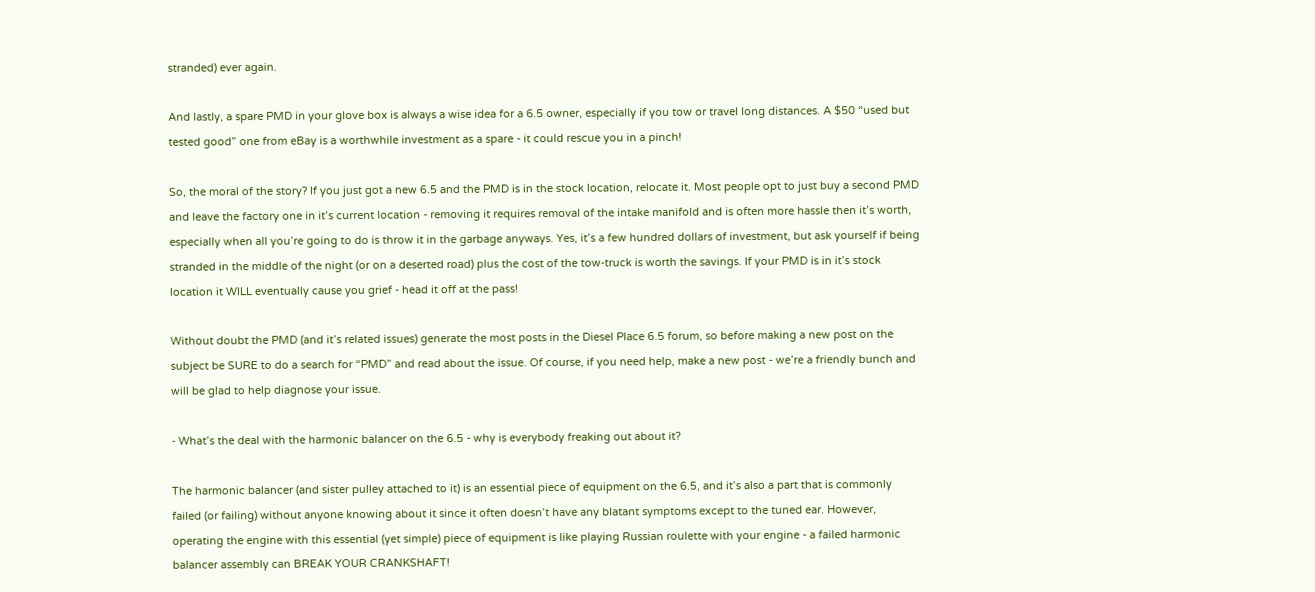stranded) ever again.

And lastly, a spare PMD in your glove box is always a wise idea for a 6.5 owner, especially if you tow or travel long distances. A $50 “used but tested good” one from eBay is a worthwhile investment as a spare - it could rescue you in a pinch!

So, the moral of the story? If you just got a new 6.5 and the PMD is in the stock location, relocate it. Most people opt to just buy a second PMD and leave the factory one in it’s current location - removing it requires removal of the intake manifold and is often more hassle then it’s worth, especially when all you’re going to do is throw it in the garbage anyways. Yes, it’s a few hundred dollars of investment, but ask yourself if being stranded in the middle of the night (or on a deserted road) plus the cost of the tow-truck is worth the savings. If your PMD is in it’s stock location it WILL eventually cause you grief - head it off at the pass!

Without doubt the PMD (and it’s related issues) generate the most posts in the Diesel Place 6.5 forum, so before making a new post on the subject be SURE to do a search for “PMD” and read about the issue. Of course, if you need help, make a new post - we’re a friendly bunch and will be glad to help diagnose your issue.

- What’s the deal with the harmonic balancer on the 6.5 - why is everybody freaking out about it?

The harmonic balancer (and sister pulley attached to it) is an essential piece of equipment on the 6.5, and it’s also a part that is commonly failed (or failing) without anyone knowing about it since it often doesn’t have any blatant symptoms except to the tuned ear. However, operating the engine with this essential (yet simple) piece of equipment is like playing Russian roulette with your engine - a failed harmonic balancer assembly can BREAK YOUR CRANKSHAFT!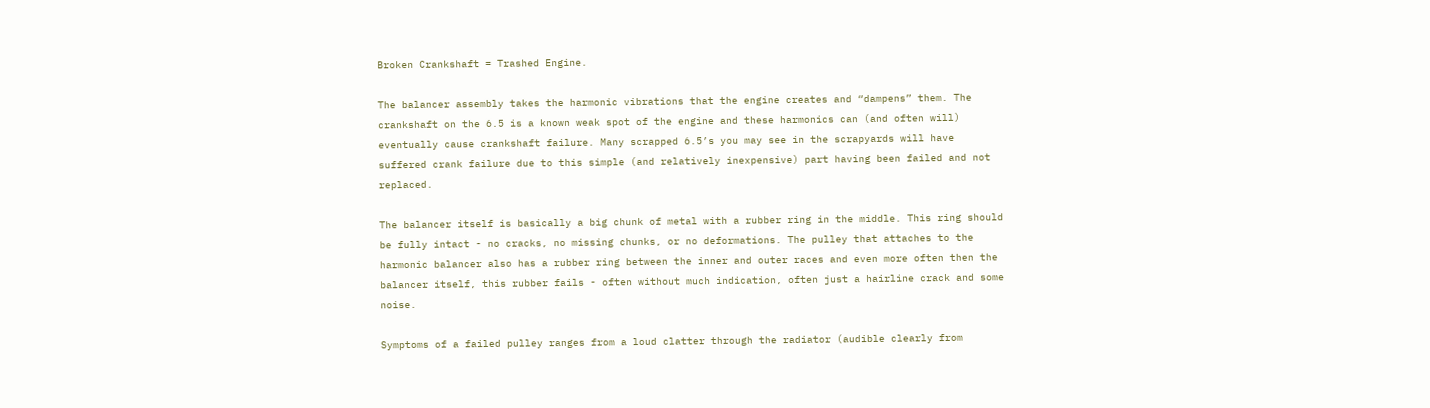Broken Crankshaft = Trashed Engine.

The balancer assembly takes the harmonic vibrations that the engine creates and “dampens” them. The crankshaft on the 6.5 is a known weak spot of the engine and these harmonics can (and often will) eventually cause crankshaft failure. Many scrapped 6.5’s you may see in the scrapyards will have suffered crank failure due to this simple (and relatively inexpensive) part having been failed and not replaced.

The balancer itself is basically a big chunk of metal with a rubber ring in the middle. This ring should be fully intact - no cracks, no missing chunks, or no deformations. The pulley that attaches to the harmonic balancer also has a rubber ring between the inner and outer races and even more often then the balancer itself, this rubber fails - often without much indication, often just a hairline crack and some noise.

Symptoms of a failed pulley ranges from a loud clatter through the radiator (audible clearly from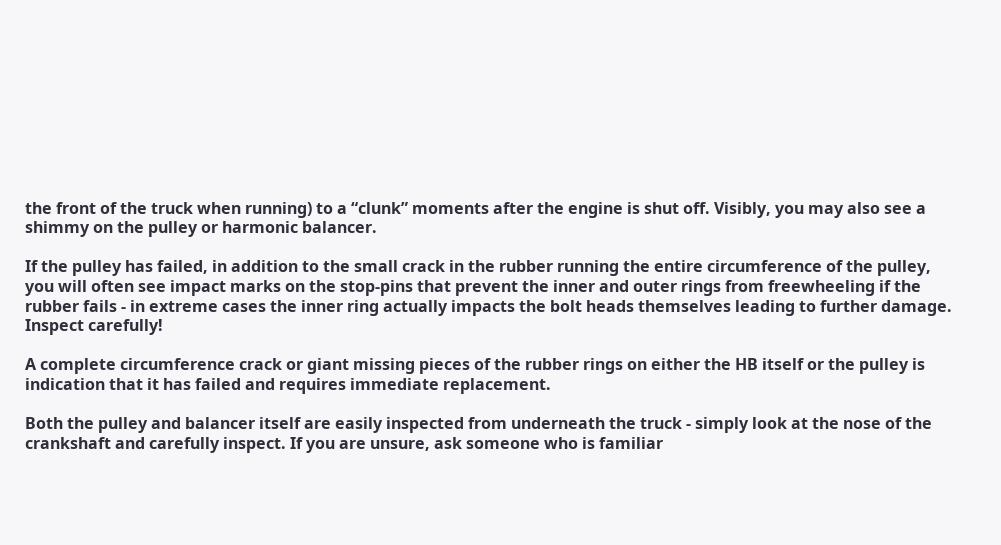the front of the truck when running) to a “clunk” moments after the engine is shut off. Visibly, you may also see a shimmy on the pulley or harmonic balancer.

If the pulley has failed, in addition to the small crack in the rubber running the entire circumference of the pulley, you will often see impact marks on the stop-pins that prevent the inner and outer rings from freewheeling if the rubber fails - in extreme cases the inner ring actually impacts the bolt heads themselves leading to further damage. Inspect carefully!

A complete circumference crack or giant missing pieces of the rubber rings on either the HB itself or the pulley is indication that it has failed and requires immediate replacement.

Both the pulley and balancer itself are easily inspected from underneath the truck - simply look at the nose of the crankshaft and carefully inspect. If you are unsure, ask someone who is familiar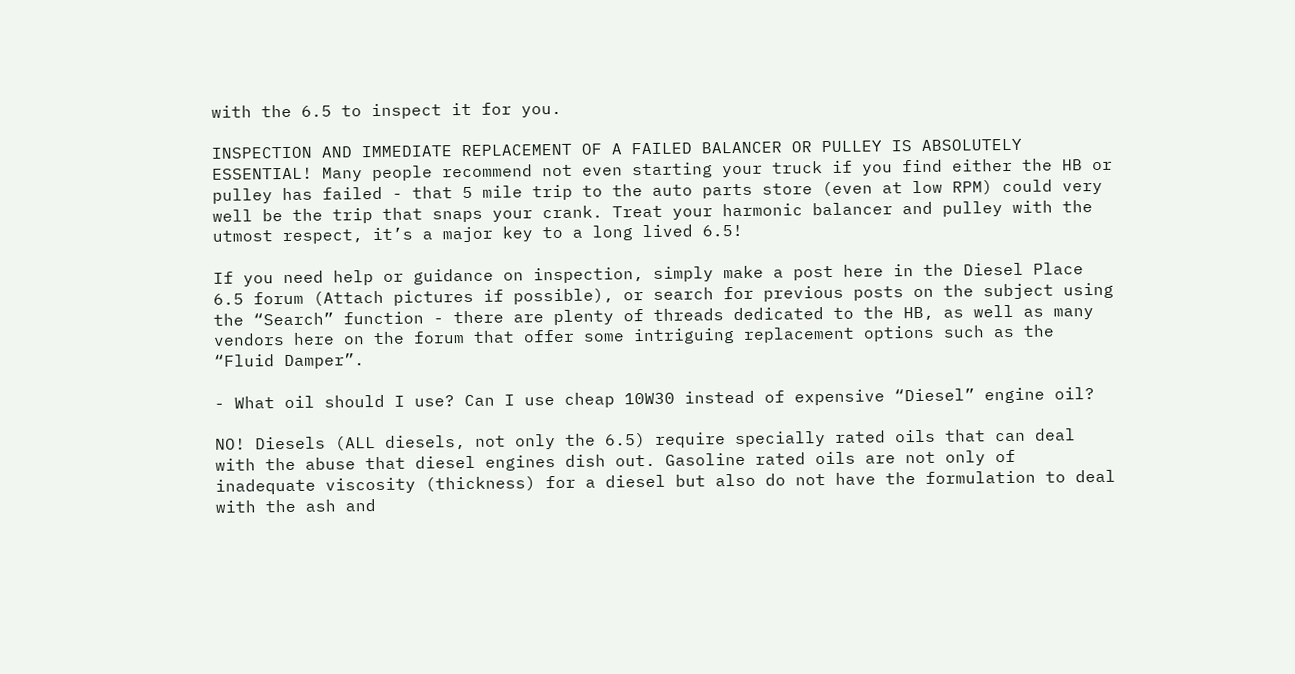with the 6.5 to inspect it for you.

INSPECTION AND IMMEDIATE REPLACEMENT OF A FAILED BALANCER OR PULLEY IS ABSOLUTELY ESSENTIAL! Many people recommend not even starting your truck if you find either the HB or pulley has failed - that 5 mile trip to the auto parts store (even at low RPM) could very well be the trip that snaps your crank. Treat your harmonic balancer and pulley with the utmost respect, it’s a major key to a long lived 6.5!

If you need help or guidance on inspection, simply make a post here in the Diesel Place 6.5 forum (Attach pictures if possible), or search for previous posts on the subject using the “Search” function - there are plenty of threads dedicated to the HB, as well as many vendors here on the forum that offer some intriguing replacement options such as the “Fluid Damper”.

- What oil should I use? Can I use cheap 10W30 instead of expensive “Diesel” engine oil?

NO! Diesels (ALL diesels, not only the 6.5) require specially rated oils that can deal with the abuse that diesel engines dish out. Gasoline rated oils are not only of inadequate viscosity (thickness) for a diesel but also do not have the formulation to deal with the ash and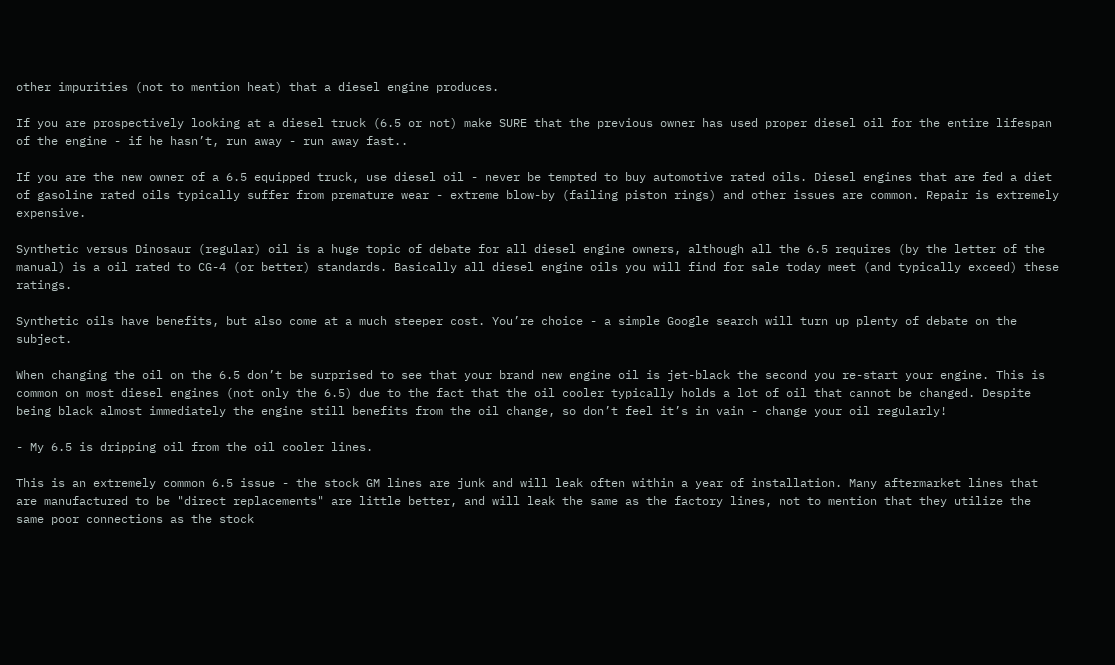other impurities (not to mention heat) that a diesel engine produces.

If you are prospectively looking at a diesel truck (6.5 or not) make SURE that the previous owner has used proper diesel oil for the entire lifespan of the engine - if he hasn’t, run away - run away fast..

If you are the new owner of a 6.5 equipped truck, use diesel oil - never be tempted to buy automotive rated oils. Diesel engines that are fed a diet of gasoline rated oils typically suffer from premature wear - extreme blow-by (failing piston rings) and other issues are common. Repair is extremely expensive.

Synthetic versus Dinosaur (regular) oil is a huge topic of debate for all diesel engine owners, although all the 6.5 requires (by the letter of the manual) is a oil rated to CG-4 (or better) standards. Basically all diesel engine oils you will find for sale today meet (and typically exceed) these ratings.

Synthetic oils have benefits, but also come at a much steeper cost. You’re choice - a simple Google search will turn up plenty of debate on the subject.

When changing the oil on the 6.5 don’t be surprised to see that your brand new engine oil is jet-black the second you re-start your engine. This is common on most diesel engines (not only the 6.5) due to the fact that the oil cooler typically holds a lot of oil that cannot be changed. Despite being black almost immediately the engine still benefits from the oil change, so don’t feel it’s in vain - change your oil regularly!

- My 6.5 is dripping oil from the oil cooler lines.

This is an extremely common 6.5 issue - the stock GM lines are junk and will leak often within a year of installation. Many aftermarket lines that are manufactured to be "direct replacements" are little better, and will leak the same as the factory lines, not to mention that they utilize the same poor connections as the stock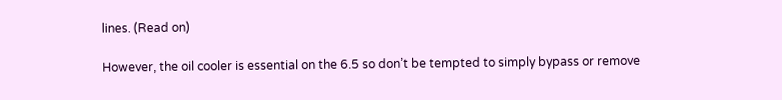lines. (Read on)

However, the oil cooler is essential on the 6.5 so don’t be tempted to simply bypass or remove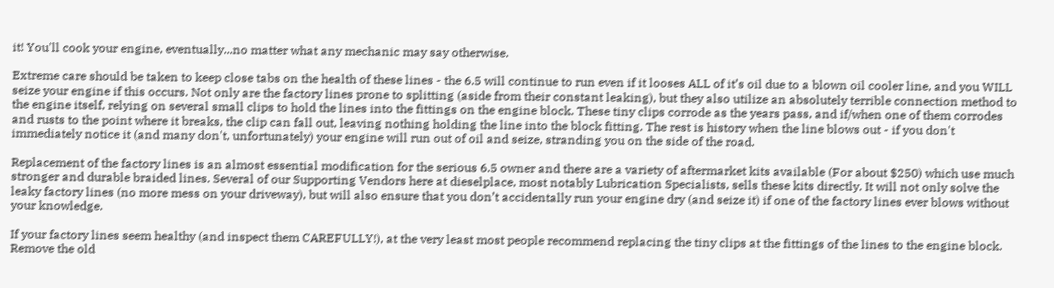it! You'll cook your engine, eventually...no matter what any mechanic may say otherwise.

Extreme care should be taken to keep close tabs on the health of these lines - the 6.5 will continue to run even if it looses ALL of it’s oil due to a blown oil cooler line, and you WILL seize your engine if this occurs. Not only are the factory lines prone to splitting (aside from their constant leaking), but they also utilize an absolutely terrible connection method to the engine itself, relying on several small clips to hold the lines into the fittings on the engine block. These tiny clips corrode as the years pass, and if/when one of them corrodes and rusts to the point where it breaks, the clip can fall out, leaving nothing holding the line into the block fitting. The rest is history when the line blows out - if you don't immediately notice it (and many don't, unfortunately) your engine will run out of oil and seize, stranding you on the side of the road.

Replacement of the factory lines is an almost essential modification for the serious 6.5 owner and there are a variety of aftermarket kits available (For about $250) which use much stronger and durable braided lines. Several of our Supporting Vendors here at dieselplace, most notably Lubrication Specialists, sells these kits directly. It will not only solve the leaky factory lines (no more mess on your driveway), but will also ensure that you don’t accidentally run your engine dry (and seize it) if one of the factory lines ever blows without your knowledge.

If your factory lines seem healthy (and inspect them CAREFULLY!), at the very least most people recommend replacing the tiny clips at the fittings of the lines to the engine block. Remove the old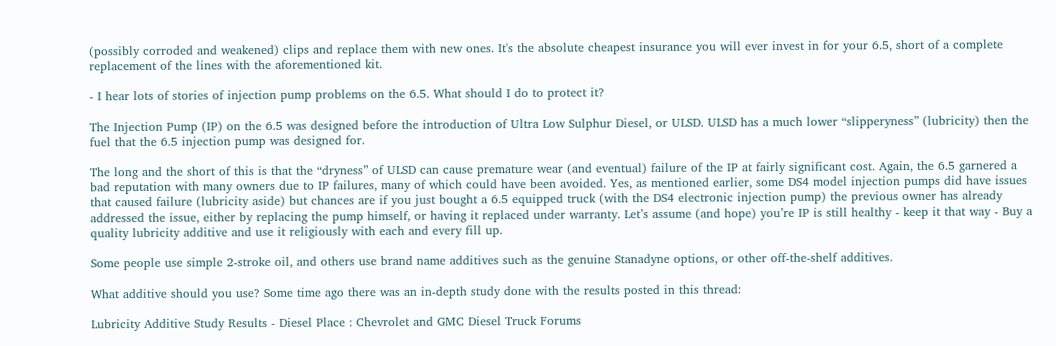(possibly corroded and weakened) clips and replace them with new ones. It's the absolute cheapest insurance you will ever invest in for your 6.5, short of a complete replacement of the lines with the aforementioned kit.

- I hear lots of stories of injection pump problems on the 6.5. What should I do to protect it?

The Injection Pump (IP) on the 6.5 was designed before the introduction of Ultra Low Sulphur Diesel, or ULSD. ULSD has a much lower “slipperyness” (lubricity) then the fuel that the 6.5 injection pump was designed for.

The long and the short of this is that the “dryness” of ULSD can cause premature wear (and eventual) failure of the IP at fairly significant cost. Again, the 6.5 garnered a bad reputation with many owners due to IP failures, many of which could have been avoided. Yes, as mentioned earlier, some DS4 model injection pumps did have issues that caused failure (lubricity aside) but chances are if you just bought a 6.5 equipped truck (with the DS4 electronic injection pump) the previous owner has already addressed the issue, either by replacing the pump himself, or having it replaced under warranty. Let’s assume (and hope) you’re IP is still healthy - keep it that way - Buy a quality lubricity additive and use it religiously with each and every fill up.

Some people use simple 2-stroke oil, and others use brand name additives such as the genuine Stanadyne options, or other off-the-shelf additives.

What additive should you use? Some time ago there was an in-depth study done with the results posted in this thread:

Lubricity Additive Study Results - Diesel Place : Chevrolet and GMC Diesel Truck Forums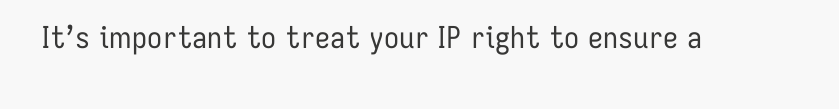It’s important to treat your IP right to ensure a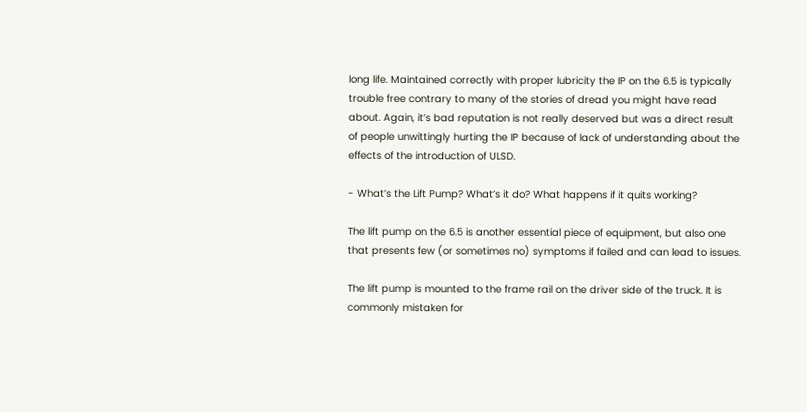long life. Maintained correctly with proper lubricity the IP on the 6.5 is typically trouble free contrary to many of the stories of dread you might have read about. Again, it’s bad reputation is not really deserved but was a direct result of people unwittingly hurting the IP because of lack of understanding about the effects of the introduction of ULSD.

- What’s the Lift Pump? What’s it do? What happens if it quits working?

The lift pump on the 6.5 is another essential piece of equipment, but also one that presents few (or sometimes no) symptoms if failed and can lead to issues.

The lift pump is mounted to the frame rail on the driver side of the truck. It is commonly mistaken for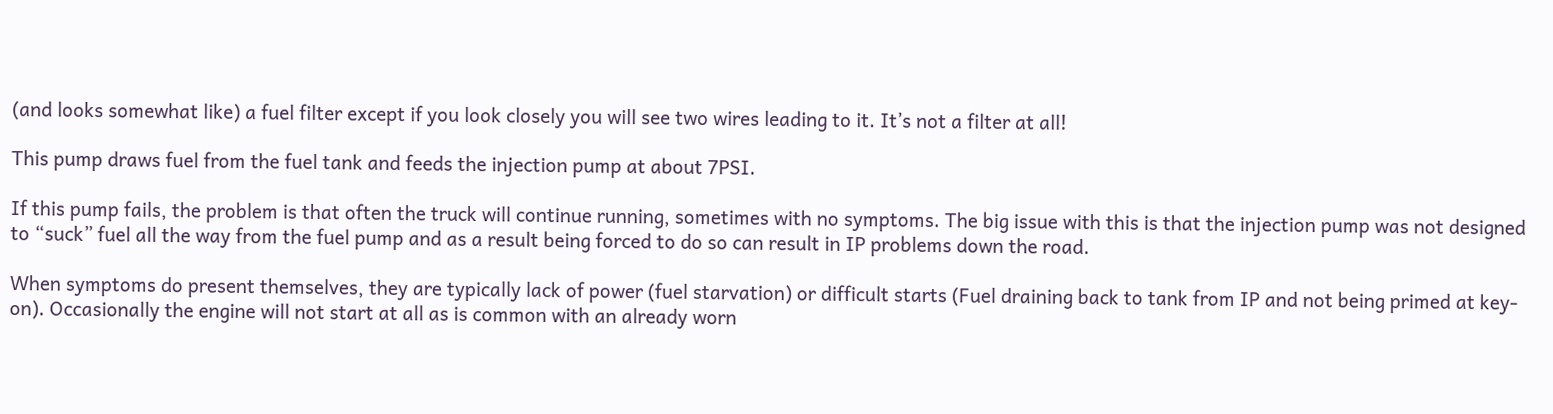(and looks somewhat like) a fuel filter except if you look closely you will see two wires leading to it. It’s not a filter at all!

This pump draws fuel from the fuel tank and feeds the injection pump at about 7PSI.

If this pump fails, the problem is that often the truck will continue running, sometimes with no symptoms. The big issue with this is that the injection pump was not designed to “suck” fuel all the way from the fuel pump and as a result being forced to do so can result in IP problems down the road.

When symptoms do present themselves, they are typically lack of power (fuel starvation) or difficult starts (Fuel draining back to tank from IP and not being primed at key-on). Occasionally the engine will not start at all as is common with an already worn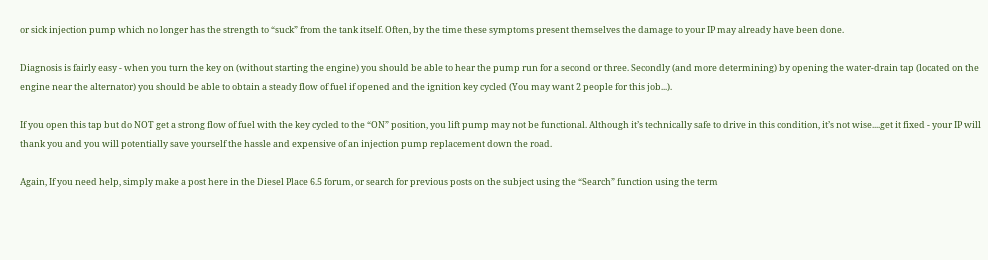or sick injection pump which no longer has the strength to “suck” from the tank itself. Often, by the time these symptoms present themselves the damage to your IP may already have been done.

Diagnosis is fairly easy - when you turn the key on (without starting the engine) you should be able to hear the pump run for a second or three. Secondly (and more determining) by opening the water-drain tap (located on the engine near the alternator) you should be able to obtain a steady flow of fuel if opened and the ignition key cycled (You may want 2 people for this job...).

If you open this tap but do NOT get a strong flow of fuel with the key cycled to the “ON” position, you lift pump may not be functional. Although it’s technically safe to drive in this condition, it’s not wise....get it fixed - your IP will thank you and you will potentially save yourself the hassle and expensive of an injection pump replacement down the road.

Again, If you need help, simply make a post here in the Diesel Place 6.5 forum, or search for previous posts on the subject using the “Search” function using the term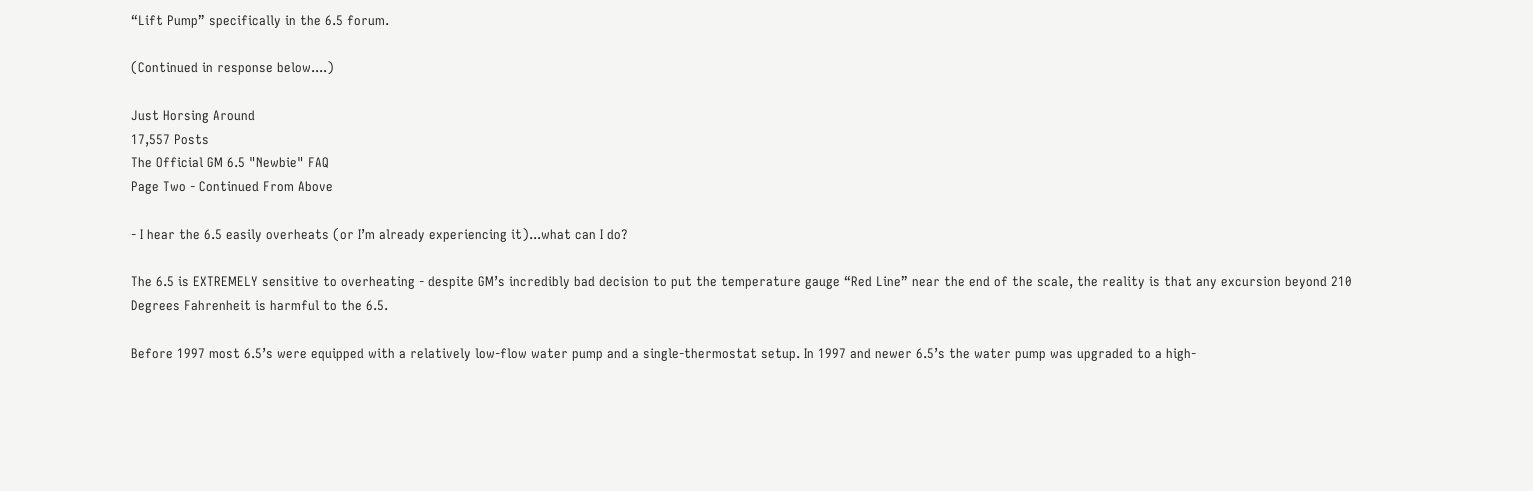“Lift Pump” specifically in the 6.5 forum.

(Continued in response below....)

Just Horsing Around
17,557 Posts
The Official GM 6.5 "Newbie" FAQ
Page Two - Continued From Above

- I hear the 6.5 easily overheats (or I’m already experiencing it)...what can I do?

The 6.5 is EXTREMELY sensitive to overheating - despite GM’s incredibly bad decision to put the temperature gauge “Red Line” near the end of the scale, the reality is that any excursion beyond 210 Degrees Fahrenheit is harmful to the 6.5.

Before 1997 most 6.5’s were equipped with a relatively low-flow water pump and a single-thermostat setup. In 1997 and newer 6.5’s the water pump was upgraded to a high-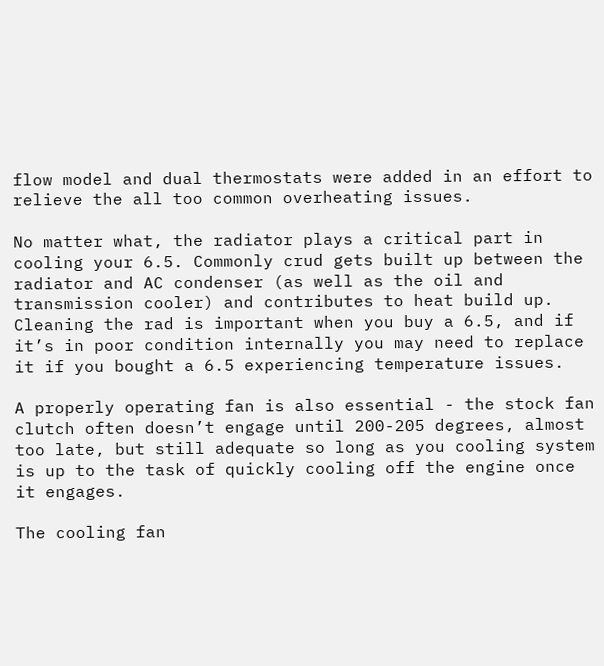flow model and dual thermostats were added in an effort to relieve the all too common overheating issues.

No matter what, the radiator plays a critical part in cooling your 6.5. Commonly crud gets built up between the radiator and AC condenser (as well as the oil and transmission cooler) and contributes to heat build up. Cleaning the rad is important when you buy a 6.5, and if it’s in poor condition internally you may need to replace it if you bought a 6.5 experiencing temperature issues.

A properly operating fan is also essential - the stock fan clutch often doesn’t engage until 200-205 degrees, almost too late, but still adequate so long as you cooling system is up to the task of quickly cooling off the engine once it engages.

The cooling fan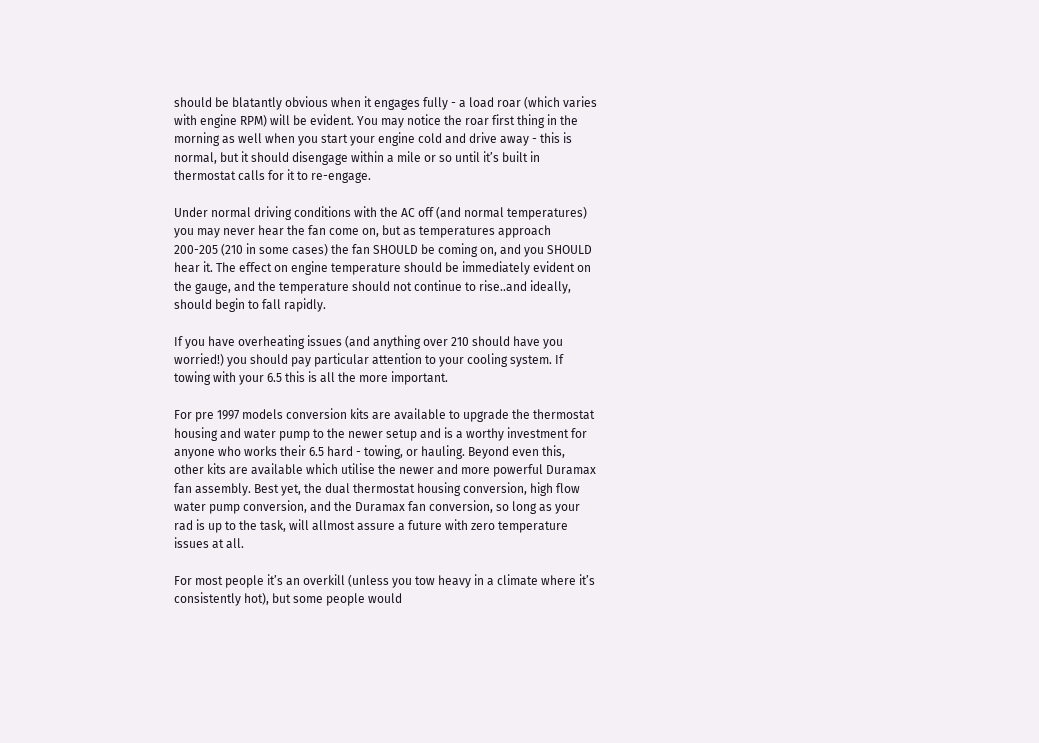should be blatantly obvious when it engages fully - a load roar (which varies with engine RPM) will be evident. You may notice the roar first thing in the morning as well when you start your engine cold and drive away - this is normal, but it should disengage within a mile or so until it’s built in thermostat calls for it to re-engage.

Under normal driving conditions with the AC off (and normal temperatures) you may never hear the fan come on, but as temperatures approach 200-205 (210 in some cases) the fan SHOULD be coming on, and you SHOULD hear it. The effect on engine temperature should be immediately evident on the gauge, and the temperature should not continue to rise..and ideally, should begin to fall rapidly.

If you have overheating issues (and anything over 210 should have you worried!) you should pay particular attention to your cooling system. If towing with your 6.5 this is all the more important.

For pre 1997 models conversion kits are available to upgrade the thermostat housing and water pump to the newer setup and is a worthy investment for anyone who works their 6.5 hard - towing, or hauling. Beyond even this, other kits are available which utilise the newer and more powerful Duramax fan assembly. Best yet, the dual thermostat housing conversion, high flow water pump conversion, and the Duramax fan conversion, so long as your rad is up to the task, will allmost assure a future with zero temperature issues at all.

For most people it’s an overkill (unless you tow heavy in a climate where it’s consistently hot), but some people would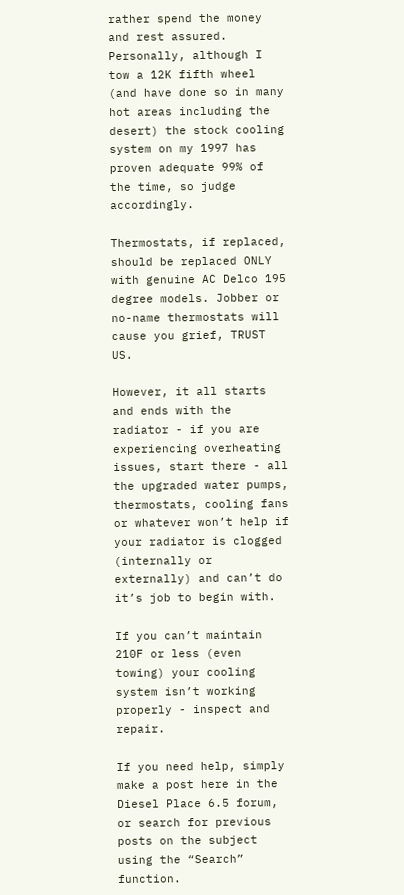rather spend the money and rest assured. Personally, although I tow a 12K fifth wheel (and have done so in many hot areas including the desert) the stock cooling system on my 1997 has proven adequate 99% of the time, so judge accordingly.

Thermostats, if replaced, should be replaced ONLY with genuine AC Delco 195 degree models. Jobber or no-name thermostats will cause you grief, TRUST US.

However, it all starts and ends with the radiator - if you are experiencing overheating issues, start there - all the upgraded water pumps, thermostats, cooling fans or whatever won’t help if your radiator is clogged (internally or externally) and can’t do it’s job to begin with.

If you can’t maintain 210F or less (even towing) your cooling system isn’t working properly - inspect and repair.

If you need help, simply make a post here in the Diesel Place 6.5 forum, or search for previous posts on the subject using the “Search” function.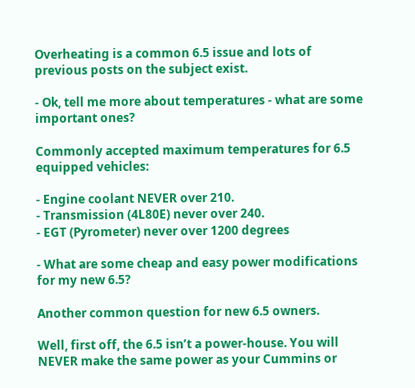Overheating is a common 6.5 issue and lots of previous posts on the subject exist.

- Ok, tell me more about temperatures - what are some important ones?

Commonly accepted maximum temperatures for 6.5 equipped vehicles:

- Engine coolant NEVER over 210.
- Transmission (4L80E) never over 240.
- EGT (Pyrometer) never over 1200 degrees

- What are some cheap and easy power modifications for my new 6.5?

Another common question for new 6.5 owners.

Well, first off, the 6.5 isn’t a power-house. You will NEVER make the same power as your Cummins or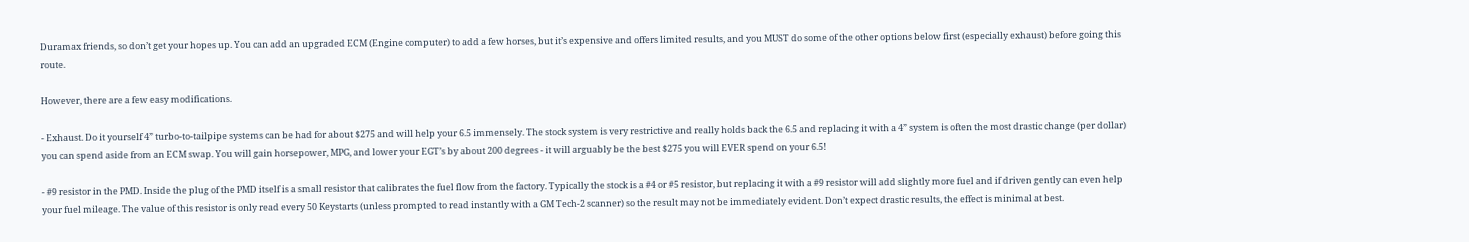Duramax friends, so don’t get your hopes up. You can add an upgraded ECM (Engine computer) to add a few horses, but it’s expensive and offers limited results, and you MUST do some of the other options below first (especially exhaust) before going this route.

However, there are a few easy modifications.

- Exhaust. Do it yourself 4” turbo-to-tailpipe systems can be had for about $275 and will help your 6.5 immensely. The stock system is very restrictive and really holds back the 6.5 and replacing it with a 4” system is often the most drastic change (per dollar) you can spend aside from an ECM swap. You will gain horsepower, MPG, and lower your EGT’s by about 200 degrees - it will arguably be the best $275 you will EVER spend on your 6.5!

- #9 resistor in the PMD. Inside the plug of the PMD itself is a small resistor that calibrates the fuel flow from the factory. Typically the stock is a #4 or #5 resistor, but replacing it with a #9 resistor will add slightly more fuel and if driven gently can even help your fuel mileage. The value of this resistor is only read every 50 Keystarts (unless prompted to read instantly with a GM Tech-2 scanner) so the result may not be immediately evident. Don’t expect drastic results, the effect is minimal at best.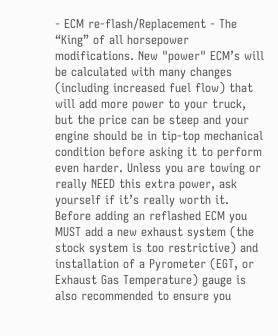- ECM re-flash/Replacement - The “King” of all horsepower modifications. New "power" ECM’s will be calculated with many changes (including increased fuel flow) that will add more power to your truck, but the price can be steep and your engine should be in tip-top mechanical condition before asking it to perform even harder. Unless you are towing or really NEED this extra power, ask yourself if it’s really worth it. Before adding an reflashed ECM you MUST add a new exhaust system (the stock system is too restrictive) and installation of a Pyrometer (EGT, or Exhaust Gas Temperature) gauge is also recommended to ensure you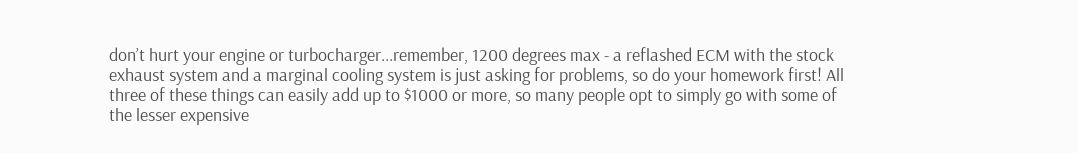don’t hurt your engine or turbocharger...remember, 1200 degrees max - a reflashed ECM with the stock exhaust system and a marginal cooling system is just asking for problems, so do your homework first! All three of these things can easily add up to $1000 or more, so many people opt to simply go with some of the lesser expensive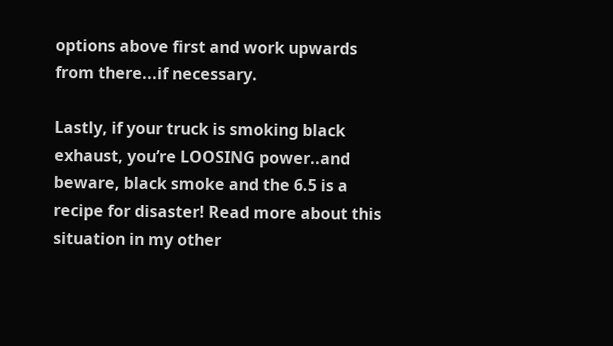options above first and work upwards from there...if necessary.

Lastly, if your truck is smoking black exhaust, you’re LOOSING power..and beware, black smoke and the 6.5 is a recipe for disaster! Read more about this situation in my other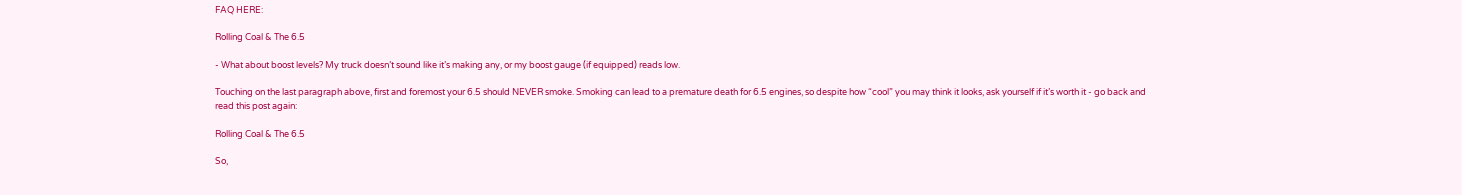FAQ HERE:

Rolling Coal & The 6.5

- What about boost levels? My truck doesn’t sound like it’s making any, or my boost gauge (if equipped) reads low.

Touching on the last paragraph above, first and foremost your 6.5 should NEVER smoke. Smoking can lead to a premature death for 6.5 engines, so despite how “cool” you may think it looks, ask yourself if it’s worth it - go back and read this post again:

Rolling Coal & The 6.5

So,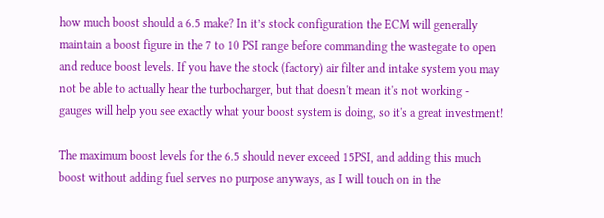how much boost should a 6.5 make? In it’s stock configuration the ECM will generally maintain a boost figure in the 7 to 10 PSI range before commanding the wastegate to open and reduce boost levels. If you have the stock (factory) air filter and intake system you may not be able to actually hear the turbocharger, but that doesn't mean it's not working - gauges will help you see exactly what your boost system is doing, so it's a great investment!

The maximum boost levels for the 6.5 should never exceed 15PSI, and adding this much boost without adding fuel serves no purpose anyways, as I will touch on in the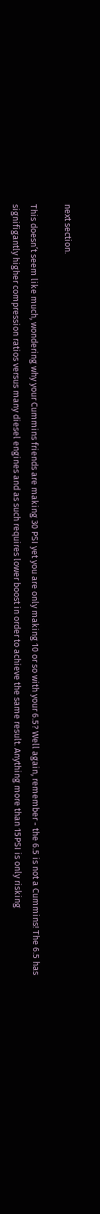next section.

This doesn’t seem like much, wondering why your Cummins friends are making 30 PSI yet you are only making 10 or so with your 6.5? Well again, remember - the 6.5 is not a Cummins! The 6.5 has signifigantly higher compression ratios versus many diesel engines and as such requires lower boost in order to achieve the same result. Anything more than 15PSI is only risking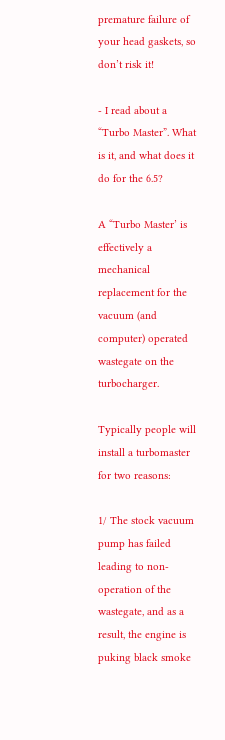premature failure of your head gaskets, so don’t risk it!

- I read about a “Turbo Master”. What is it, and what does it do for the 6.5?

A “Turbo Master’ is effectively a mechanical replacement for the vacuum (and computer) operated wastegate on the turbocharger.

Typically people will install a turbomaster for two reasons:

1/ The stock vacuum pump has failed leading to non-operation of the wastegate, and as a result, the engine is puking black smoke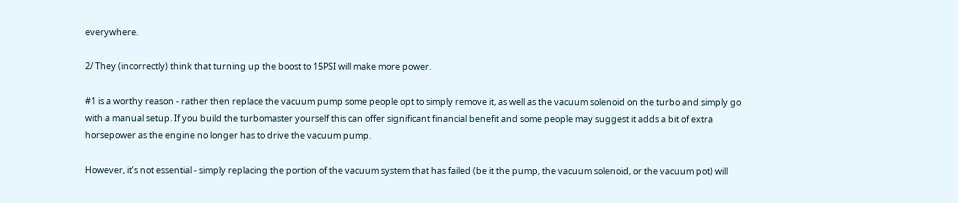everywhere.

2/ They (incorrectly) think that turning up the boost to 15PSI will make more power.

#1 is a worthy reason - rather then replace the vacuum pump some people opt to simply remove it, as well as the vacuum solenoid on the turbo and simply go with a manual setup. If you build the turbomaster yourself this can offer significant financial benefit and some people may suggest it adds a bit of extra horsepower as the engine no longer has to drive the vacuum pump.

However, it’s not essential - simply replacing the portion of the vacuum system that has failed (be it the pump, the vacuum solenoid, or the vacuum pot) will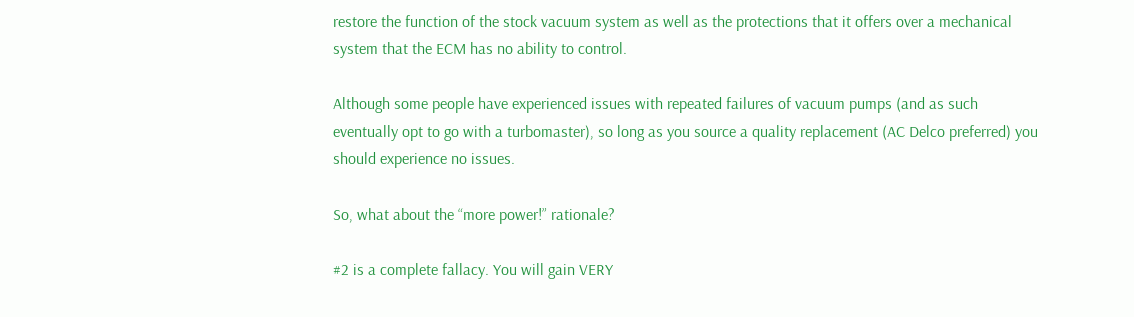restore the function of the stock vacuum system as well as the protections that it offers over a mechanical system that the ECM has no ability to control.

Although some people have experienced issues with repeated failures of vacuum pumps (and as such eventually opt to go with a turbomaster), so long as you source a quality replacement (AC Delco preferred) you should experience no issues.

So, what about the “more power!” rationale?

#2 is a complete fallacy. You will gain VERY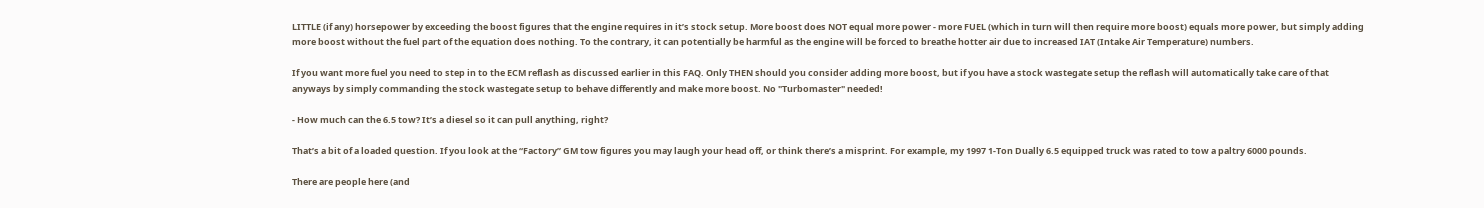LITTLE (if any) horsepower by exceeding the boost figures that the engine requires in it’s stock setup. More boost does NOT equal more power - more FUEL (which in turn will then require more boost) equals more power, but simply adding more boost without the fuel part of the equation does nothing. To the contrary, it can potentially be harmful as the engine will be forced to breathe hotter air due to increased IAT (Intake Air Temperature) numbers.

If you want more fuel you need to step in to the ECM reflash as discussed earlier in this FAQ. Only THEN should you consider adding more boost, but if you have a stock wastegate setup the reflash will automatically take care of that anyways by simply commanding the stock wastegate setup to behave differently and make more boost. No "Turbomaster" needed!

- How much can the 6.5 tow? It’s a diesel so it can pull anything, right?

That’s a bit of a loaded question. If you look at the “Factory” GM tow figures you may laugh your head off, or think there’s a misprint. For example, my 1997 1-Ton Dually 6.5 equipped truck was rated to tow a paltry 6000 pounds.

There are people here (and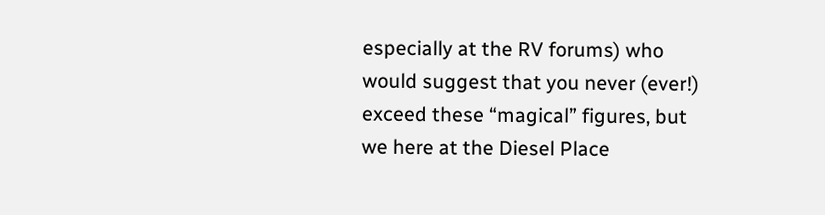especially at the RV forums) who would suggest that you never (ever!) exceed these “magical” figures, but we here at the Diesel Place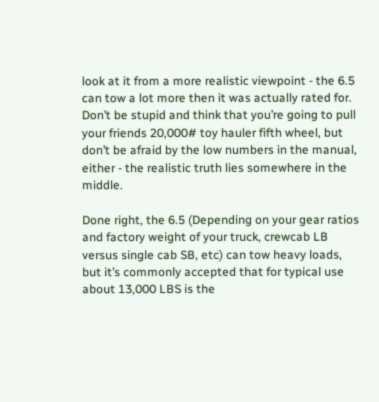look at it from a more realistic viewpoint - the 6.5 can tow a lot more then it was actually rated for. Don’t be stupid and think that you’re going to pull your friends 20,000# toy hauler fifth wheel, but don’t be afraid by the low numbers in the manual, either - the realistic truth lies somewhere in the middle.

Done right, the 6.5 (Depending on your gear ratios and factory weight of your truck, crewcab LB versus single cab SB, etc) can tow heavy loads, but it’s commonly accepted that for typical use about 13,000 LBS is the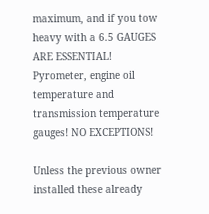maximum, and if you tow heavy with a 6.5 GAUGES ARE ESSENTIAL! Pyrometer, engine oil temperature and transmission temperature gauges! NO EXCEPTIONS!

Unless the previous owner installed these already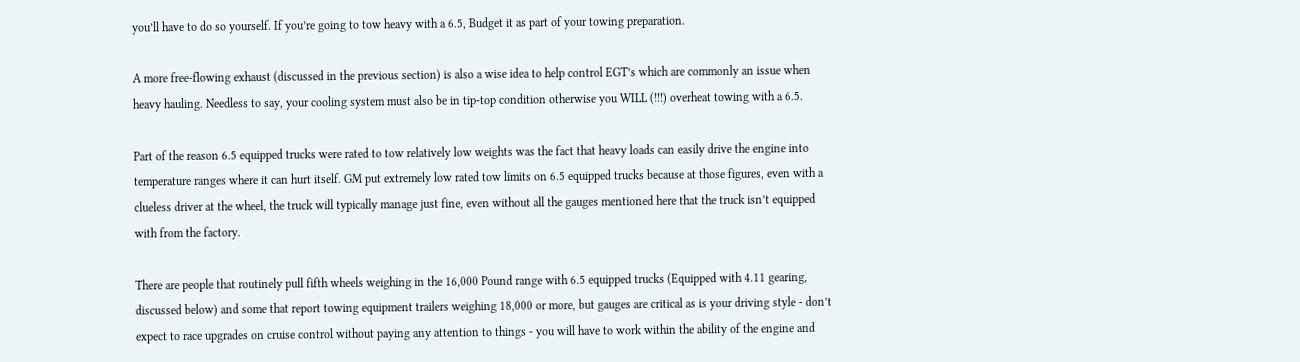you’ll have to do so yourself. If you’re going to tow heavy with a 6.5, Budget it as part of your towing preparation.

A more free-flowing exhaust (discussed in the previous section) is also a wise idea to help control EGT’s which are commonly an issue when heavy hauling. Needless to say, your cooling system must also be in tip-top condition otherwise you WILL (!!!) overheat towing with a 6.5.

Part of the reason 6.5 equipped trucks were rated to tow relatively low weights was the fact that heavy loads can easily drive the engine into temperature ranges where it can hurt itself. GM put extremely low rated tow limits on 6.5 equipped trucks because at those figures, even with a clueless driver at the wheel, the truck will typically manage just fine, even without all the gauges mentioned here that the truck isn’t equipped with from the factory.

There are people that routinely pull fifth wheels weighing in the 16,000 Pound range with 6.5 equipped trucks (Equipped with 4.11 gearing, discussed below) and some that report towing equipment trailers weighing 18,000 or more, but gauges are critical as is your driving style - don’t expect to race upgrades on cruise control without paying any attention to things - you will have to work within the ability of the engine and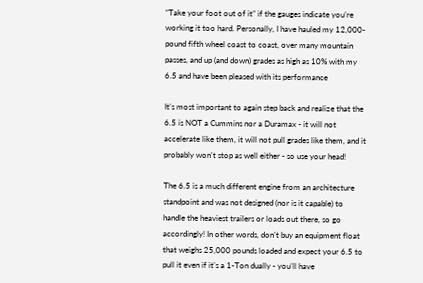“Take your foot out of it” if the gauges indicate you’re working it too hard. Personally, I have hauled my 12,000-pound fifth wheel coast to coast, over many mountain passes, and up (and down) grades as high as 10% with my 6.5 and have been pleased with its performance

It’s most important to again step back and realize that the 6.5 is NOT a Cummins nor a Duramax - it will not accelerate like them, it will not pull grades like them, and it probably won't stop as well either - so use your head!

The 6.5 is a much different engine from an architecture standpoint and was not designed (nor is it capable) to handle the heaviest trailers or loads out there, so go accordingly! In other words, don’t buy an equipment float that weighs 25,000 pounds loaded and expect your 6.5 to pull it even if it’s a 1-Ton dually - you’ll have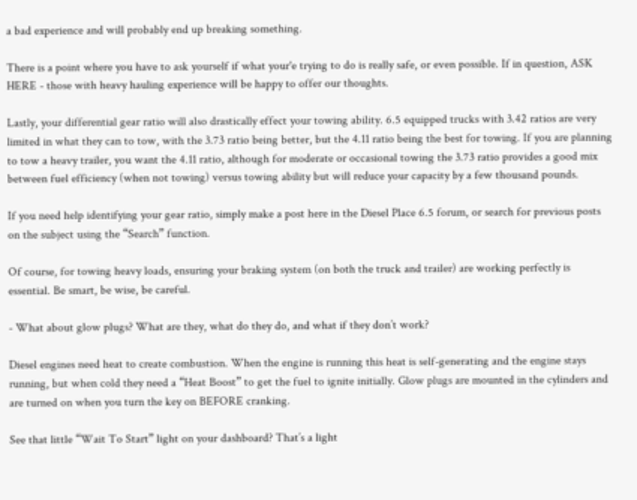a bad experience and will probably end up breaking something.

There is a point where you have to ask yourself if what your'e trying to do is really safe, or even possible. If in question, ASK HERE - those with heavy hauling experience will be happy to offer our thoughts.

Lastly, your differential gear ratio will also drastically effect your towing ability. 6.5 equipped trucks with 3.42 ratios are very limited in what they can to tow, with the 3.73 ratio being better, but the 4.11 ratio being the best for towing. If you are planning to tow a heavy trailer, you want the 4.11 ratio, although for moderate or occasional towing the 3.73 ratio provides a good mix between fuel efficiency (when not towing) versus towing ability but will reduce your capacity by a few thousand pounds.

If you need help identifying your gear ratio, simply make a post here in the Diesel Place 6.5 forum, or search for previous posts on the subject using the “Search” function.

Of course, for towing heavy loads, ensuring your braking system (on both the truck and trailer) are working perfectly is essential. Be smart, be wise, be careful.

- What about glow plugs? What are they, what do they do, and what if they don’t work?

Diesel engines need heat to create combustion. When the engine is running this heat is self-generating and the engine stays running, but when cold they need a “Heat Boost” to get the fuel to ignite initially. Glow plugs are mounted in the cylinders and are turned on when you turn the key on BEFORE cranking.

See that little “Wait To Start” light on your dashboard? That’s a light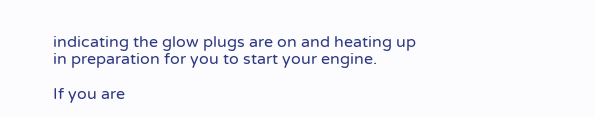indicating the glow plugs are on and heating up in preparation for you to start your engine.

If you are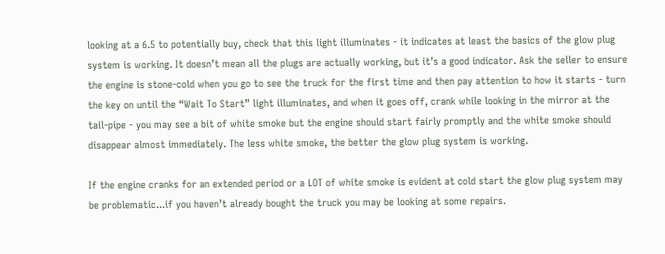looking at a 6.5 to potentially buy, check that this light illuminates - it indicates at least the basics of the glow plug system is working. It doesn’t mean all the plugs are actually working, but it’s a good indicator. Ask the seller to ensure the engine is stone-cold when you go to see the truck for the first time and then pay attention to how it starts - turn the key on until the “Wait To Start” light illuminates, and when it goes off, crank while looking in the mirror at the tail-pipe - you may see a bit of white smoke but the engine should start fairly promptly and the white smoke should disappear almost immediately. The less white smoke, the better the glow plug system is working.

If the engine cranks for an extended period or a LOT of white smoke is evident at cold start the glow plug system may be problematic...if you haven’t already bought the truck you may be looking at some repairs.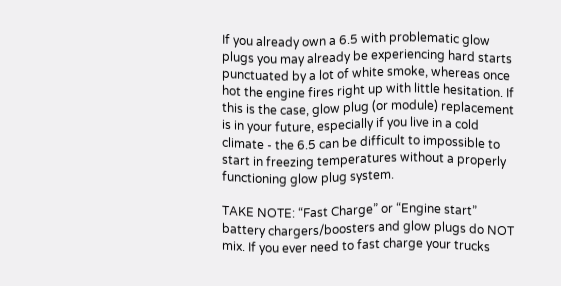If you already own a 6.5 with problematic glow plugs you may already be experiencing hard starts punctuated by a lot of white smoke, whereas once hot the engine fires right up with little hesitation. If this is the case, glow plug (or module) replacement is in your future, especially if you live in a cold climate - the 6.5 can be difficult to impossible to start in freezing temperatures without a properly functioning glow plug system.

TAKE NOTE: “Fast Charge” or “Engine start” battery chargers/boosters and glow plugs do NOT mix. If you ever need to fast charge your trucks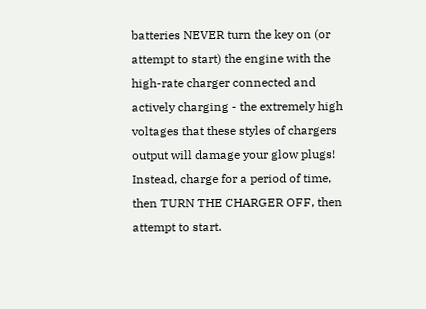batteries NEVER turn the key on (or attempt to start) the engine with the high-rate charger connected and actively charging - the extremely high voltages that these styles of chargers output will damage your glow plugs! Instead, charge for a period of time, then TURN THE CHARGER OFF, then attempt to start.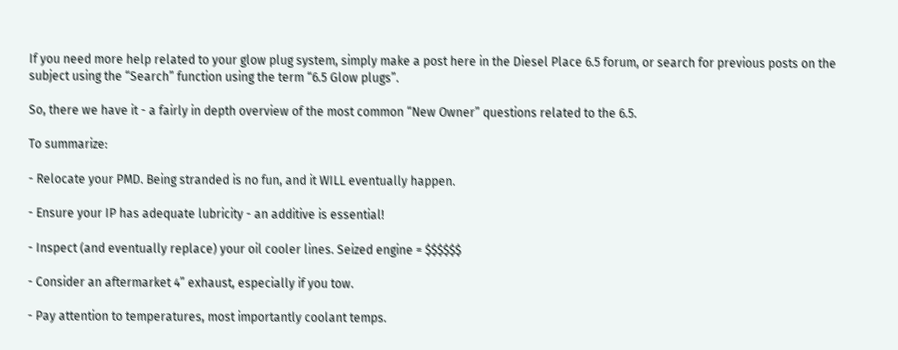If you need more help related to your glow plug system, simply make a post here in the Diesel Place 6.5 forum, or search for previous posts on the subject using the “Search” function using the term “6.5 Glow plugs”.

So, there we have it - a fairly in depth overview of the most common “New Owner” questions related to the 6.5.

To summarize:

- Relocate your PMD. Being stranded is no fun, and it WILL eventually happen.

- Ensure your IP has adequate lubricity - an additive is essential!

- Inspect (and eventually replace) your oil cooler lines. Seized engine = $$$$$$

- Consider an aftermarket 4” exhaust, especially if you tow.

- Pay attention to temperatures, most importantly coolant temps.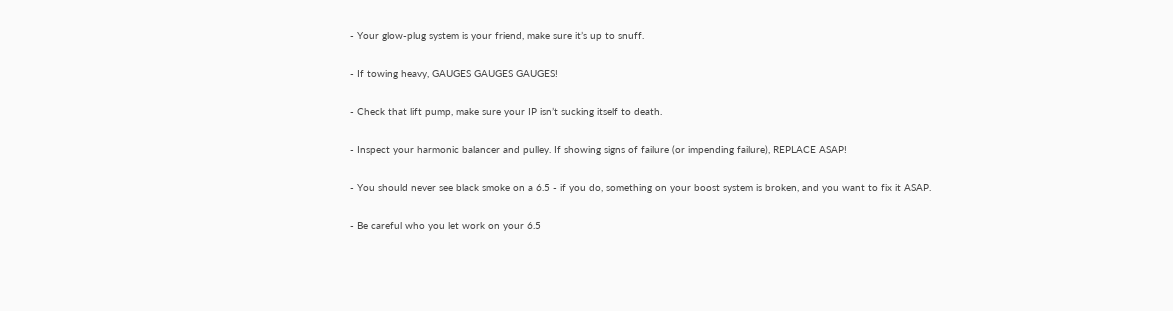- Your glow-plug system is your friend, make sure it’s up to snuff.

- If towing heavy, GAUGES GAUGES GAUGES!

- Check that lift pump, make sure your IP isn’t sucking itself to death.

- Inspect your harmonic balancer and pulley. If showing signs of failure (or impending failure), REPLACE ASAP!

- You should never see black smoke on a 6.5 - if you do, something on your boost system is broken, and you want to fix it ASAP.

- Be careful who you let work on your 6.5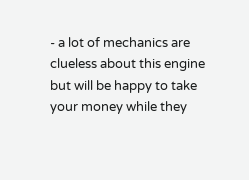- a lot of mechanics are clueless about this engine but will be happy to take your money while they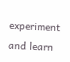experiment and learn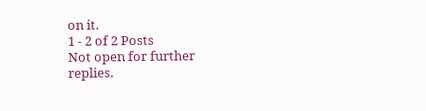on it.
1 - 2 of 2 Posts
Not open for further replies.